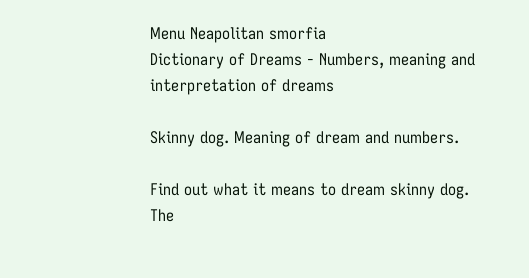Menu Neapolitan smorfia
Dictionary of Dreams - Numbers, meaning and interpretation of dreams

Skinny dog. Meaning of dream and numbers.

Find out what it means to dream skinny dog. The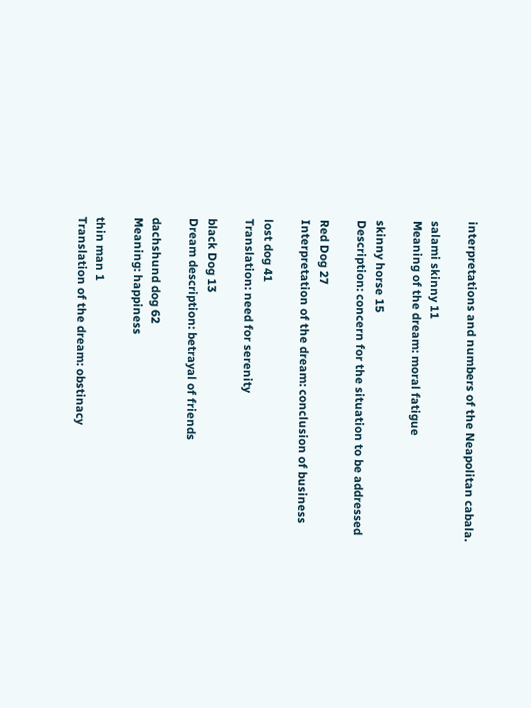interpretations and numbers of the Neapolitan cabala.

salami skinny 11
Meaning of the dream: moral fatigue

skinny horse 15
Description: concern for the situation to be addressed

Red Dog 27
Interpretation of the dream: conclusion of business

lost dog 41
Translation: need for serenity

black Dog 13
Dream description: betrayal of friends

dachshund dog 62
Meaning: happiness

thin man 1
Translation of the dream: obstinacy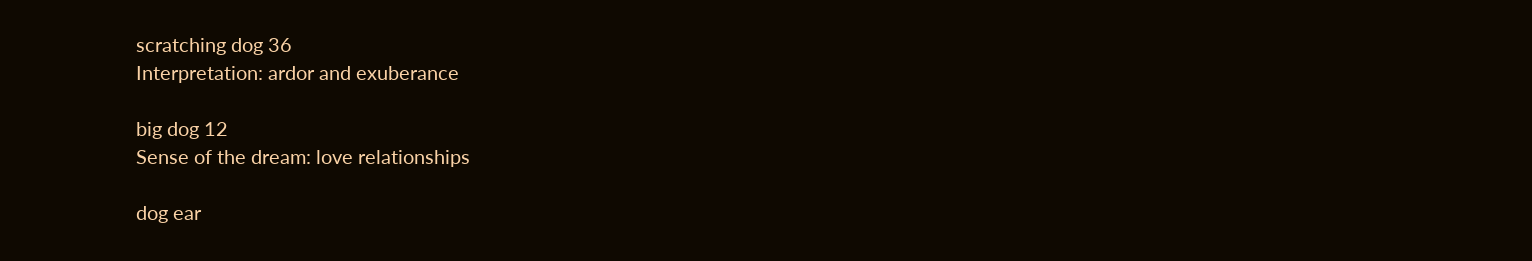scratching dog 36
Interpretation: ardor and exuberance

big dog 12
Sense of the dream: love relationships

dog ear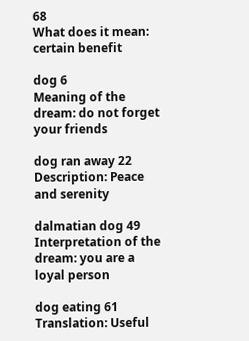68
What does it mean: certain benefit

dog 6
Meaning of the dream: do not forget your friends

dog ran away 22
Description: Peace and serenity

dalmatian dog 49
Interpretation of the dream: you are a loyal person

dog eating 61
Translation: Useful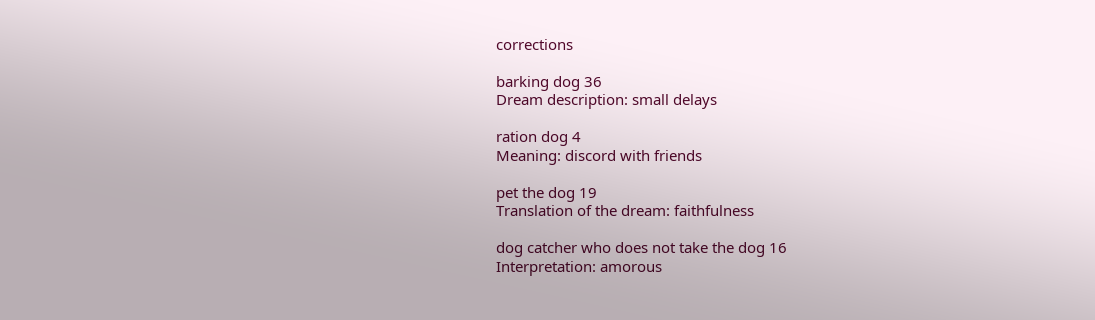corrections

barking dog 36
Dream description: small delays

ration dog 4
Meaning: discord with friends

pet the dog 19
Translation of the dream: faithfulness

dog catcher who does not take the dog 16
Interpretation: amorous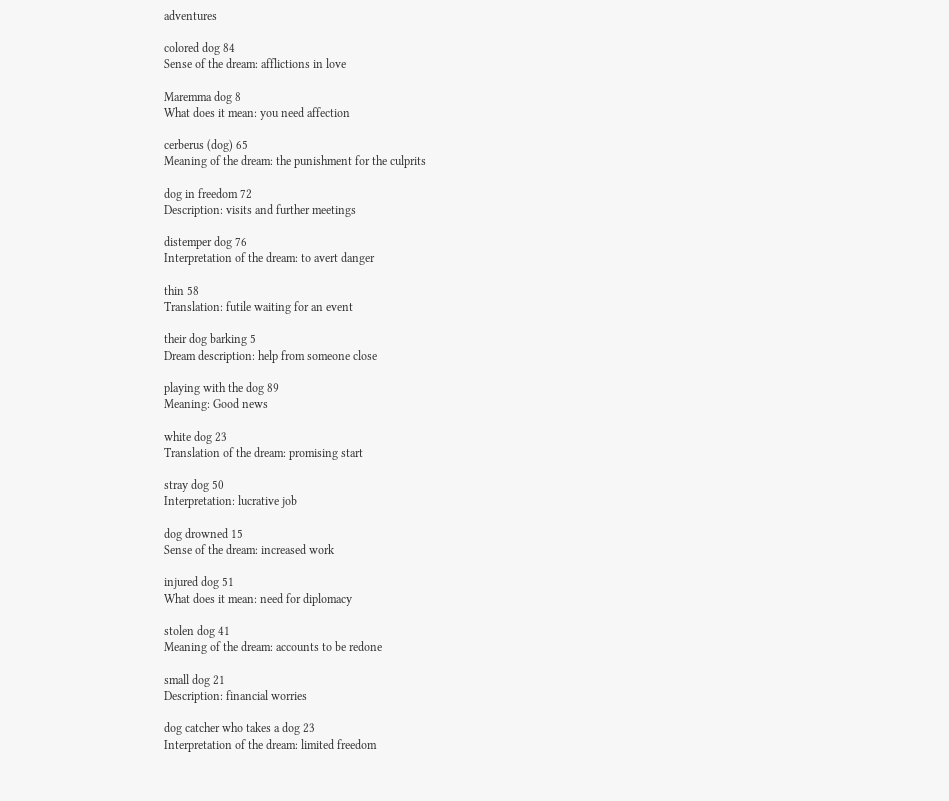adventures

colored dog 84
Sense of the dream: afflictions in love

Maremma dog 8
What does it mean: you need affection

cerberus (dog) 65
Meaning of the dream: the punishment for the culprits

dog in freedom 72
Description: visits and further meetings

distemper dog 76
Interpretation of the dream: to avert danger

thin 58
Translation: futile waiting for an event

their dog barking 5
Dream description: help from someone close

playing with the dog 89
Meaning: Good news

white dog 23
Translation of the dream: promising start

stray dog 50
Interpretation: lucrative job

dog drowned 15
Sense of the dream: increased work

injured dog 51
What does it mean: need for diplomacy

stolen dog 41
Meaning of the dream: accounts to be redone

small dog 21
Description: financial worries

dog catcher who takes a dog 23
Interpretation of the dream: limited freedom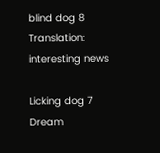blind dog 8
Translation: interesting news

Licking dog 7
Dream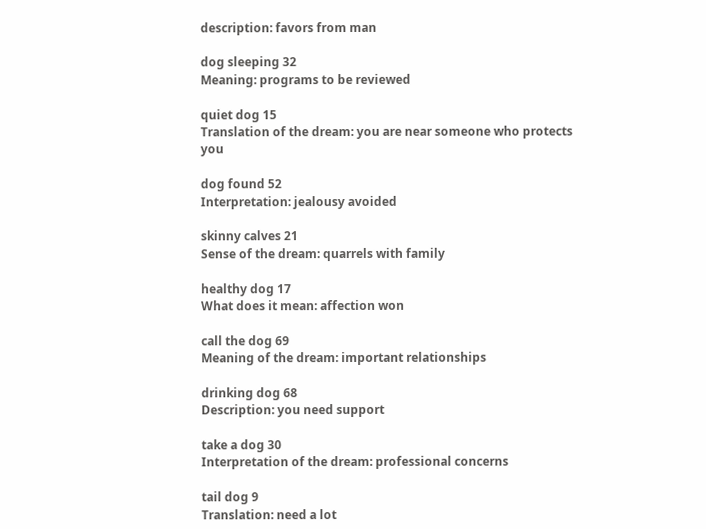description: favors from man

dog sleeping 32
Meaning: programs to be reviewed

quiet dog 15
Translation of the dream: you are near someone who protects you

dog found 52
Interpretation: jealousy avoided

skinny calves 21
Sense of the dream: quarrels with family

healthy dog 17
What does it mean: affection won

call the dog 69
Meaning of the dream: important relationships

drinking dog 68
Description: you need support

take a dog 30
Interpretation of the dream: professional concerns

tail dog 9
Translation: need a lot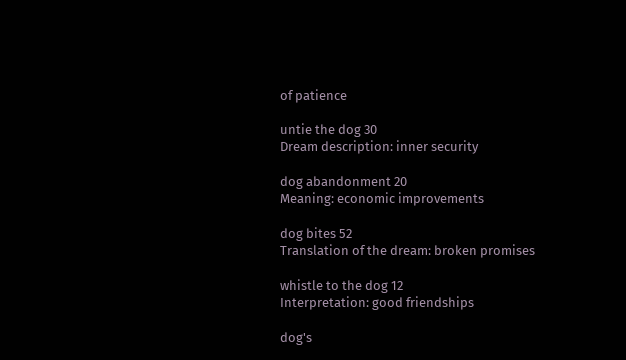of patience

untie the dog 30
Dream description: inner security

dog abandonment 20
Meaning: economic improvements

dog bites 52
Translation of the dream: broken promises

whistle to the dog 12
Interpretation: good friendships

dog's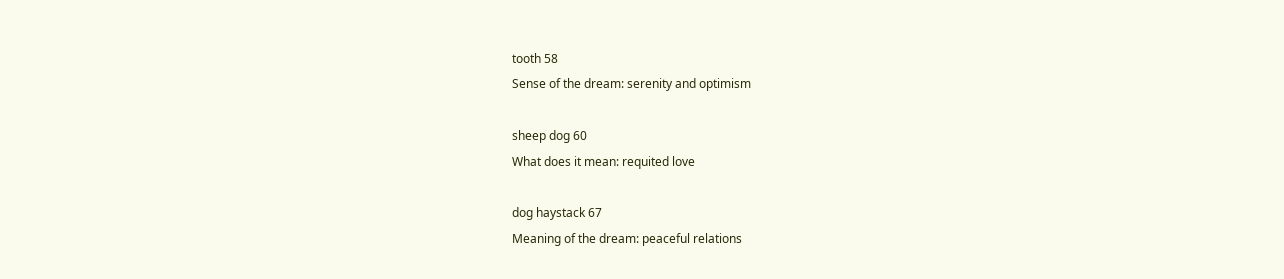tooth 58
Sense of the dream: serenity and optimism

sheep dog 60
What does it mean: requited love

dog haystack 67
Meaning of the dream: peaceful relations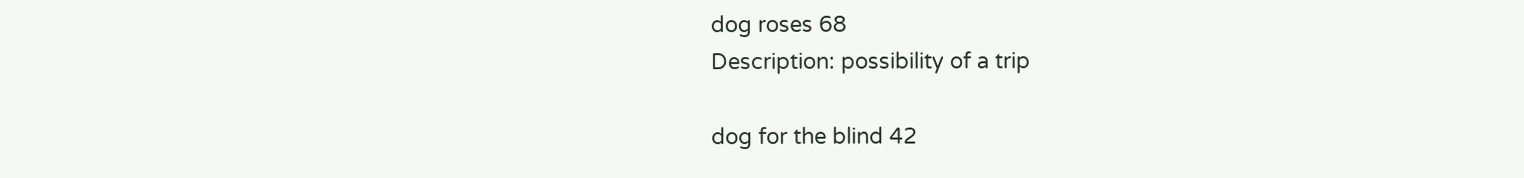dog roses 68
Description: possibility of a trip

dog for the blind 42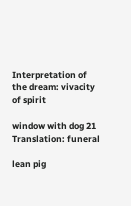Interpretation of the dream: vivacity of spirit

window with dog 21
Translation: funeral

lean pig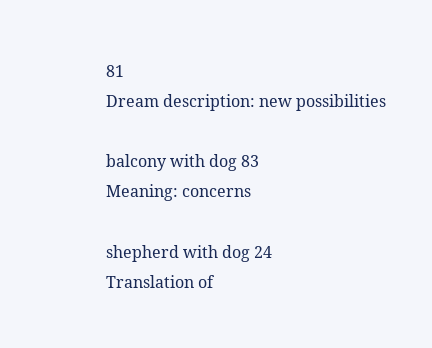81
Dream description: new possibilities

balcony with dog 83
Meaning: concerns

shepherd with dog 24
Translation of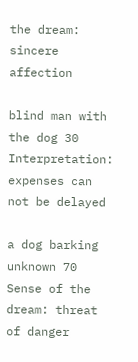the dream: sincere affection

blind man with the dog 30
Interpretation: expenses can not be delayed

a dog barking unknown 70
Sense of the dream: threat of danger